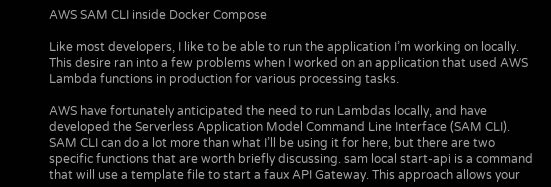AWS SAM CLI inside Docker Compose

Like most developers, I like to be able to run the application I’m working on locally. This desire ran into a few problems when I worked on an application that used AWS Lambda functions in production for various processing tasks.

AWS have fortunately anticipated the need to run Lambdas locally, and have developed the Serverless Application Model Command Line Interface (SAM CLI). SAM CLI can do a lot more than what I’ll be using it for here, but there are two specific functions that are worth briefly discussing. sam local start-api is a command that will use a template file to start a faux API Gateway. This approach allows your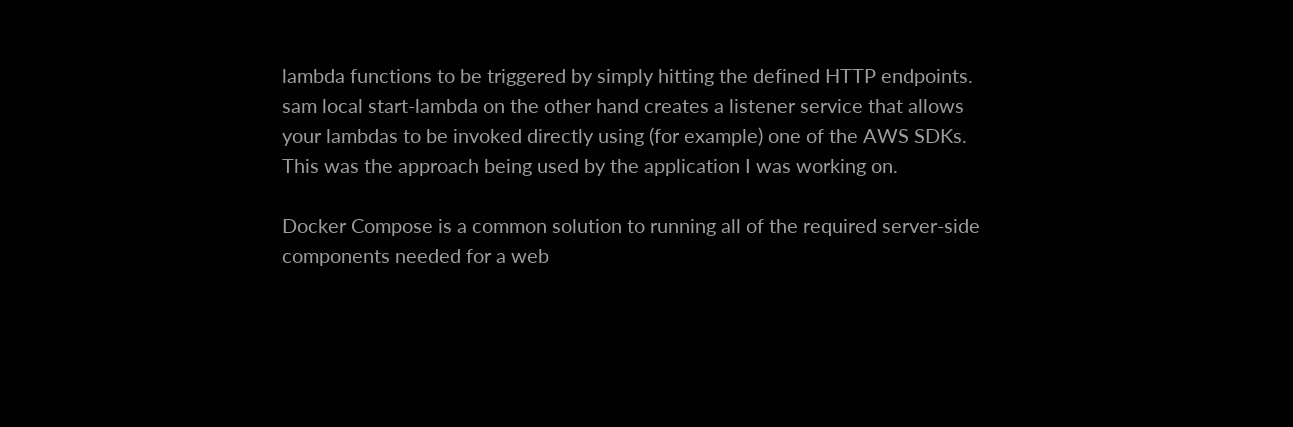lambda functions to be triggered by simply hitting the defined HTTP endpoints. sam local start-lambda on the other hand creates a listener service that allows your lambdas to be invoked directly using (for example) one of the AWS SDKs. This was the approach being used by the application I was working on.

Docker Compose is a common solution to running all of the required server-side components needed for a web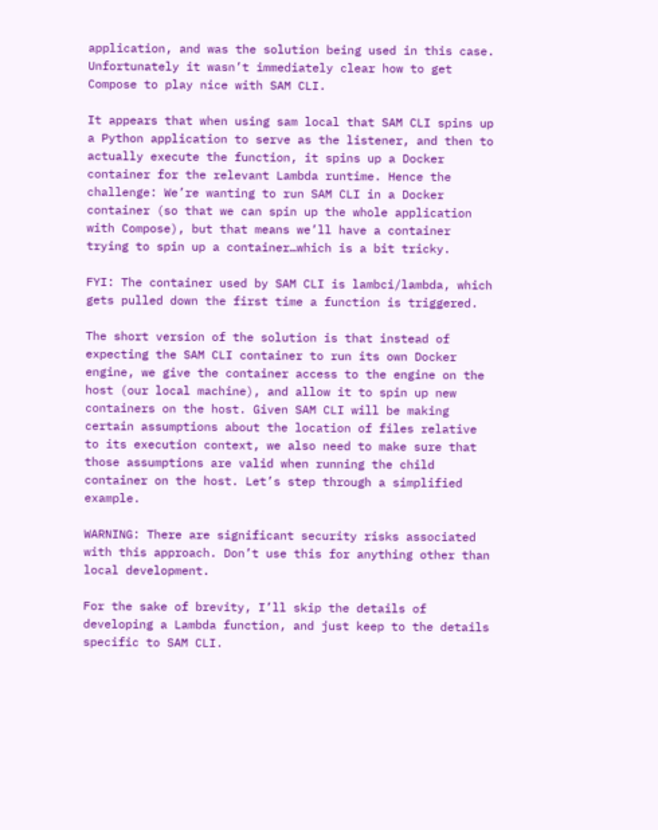application, and was the solution being used in this case. Unfortunately it wasn’t immediately clear how to get Compose to play nice with SAM CLI.

It appears that when using sam local that SAM CLI spins up a Python application to serve as the listener, and then to actually execute the function, it spins up a Docker container for the relevant Lambda runtime. Hence the challenge: We’re wanting to run SAM CLI in a Docker container (so that we can spin up the whole application with Compose), but that means we’ll have a container trying to spin up a container…which is a bit tricky.

FYI: The container used by SAM CLI is lambci/lambda, which gets pulled down the first time a function is triggered.

The short version of the solution is that instead of expecting the SAM CLI container to run its own Docker engine, we give the container access to the engine on the host (our local machine), and allow it to spin up new containers on the host. Given SAM CLI will be making certain assumptions about the location of files relative to its execution context, we also need to make sure that those assumptions are valid when running the child container on the host. Let’s step through a simplified example.

WARNING: There are significant security risks associated with this approach. Don’t use this for anything other than local development.

For the sake of brevity, I’ll skip the details of developing a Lambda function, and just keep to the details specific to SAM CLI.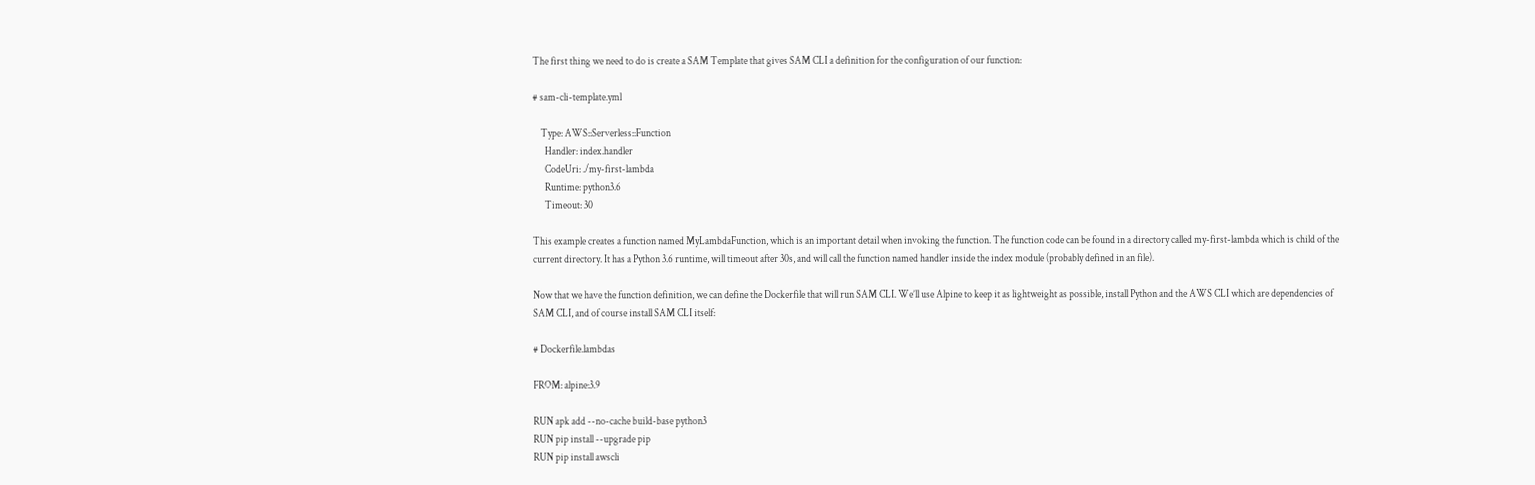The first thing we need to do is create a SAM Template that gives SAM CLI a definition for the configuration of our function:

# sam-cli-template.yml

    Type: AWS::Serverless::Function
      Handler: index.handler
      CodeUri: ./my-first-lambda
      Runtime: python3.6
      Timeout: 30

This example creates a function named MyLambdaFunction, which is an important detail when invoking the function. The function code can be found in a directory called my-first-lambda which is child of the current directory. It has a Python 3.6 runtime, will timeout after 30s, and will call the function named handler inside the index module (probably defined in an file).

Now that we have the function definition, we can define the Dockerfile that will run SAM CLI. We’ll use Alpine to keep it as lightweight as possible, install Python and the AWS CLI which are dependencies of SAM CLI, and of course install SAM CLI itself:

# Dockerfile.lambdas

FROM: alpine:3.9

RUN apk add --no-cache build-base python3
RUN pip install --upgrade pip
RUN pip install awscli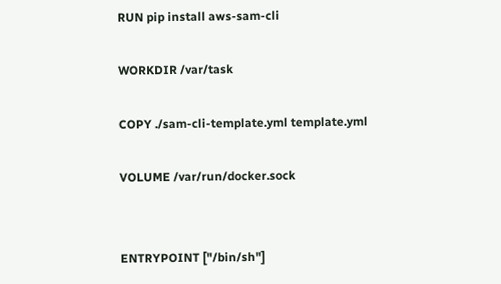RUN pip install aws-sam-cli

WORKDIR /var/task

COPY ./sam-cli-template.yml template.yml

VOLUME /var/run/docker.sock


ENTRYPOINT ["/bin/sh"]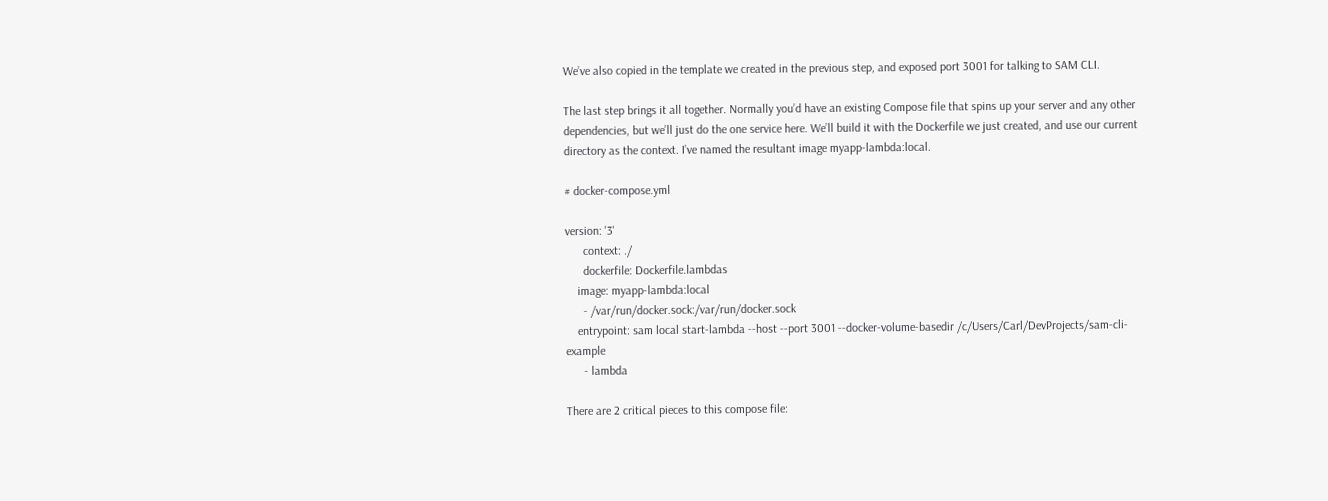We’ve also copied in the template we created in the previous step, and exposed port 3001 for talking to SAM CLI.

The last step brings it all together. Normally you’d have an existing Compose file that spins up your server and any other dependencies, but we’ll just do the one service here. We’ll build it with the Dockerfile we just created, and use our current directory as the context. I’ve named the resultant image myapp-lambda:local.

# docker-compose.yml

version: '3'
      context: ./
      dockerfile: Dockerfile.lambdas
    image: myapp-lambda:local
      - /var/run/docker.sock:/var/run/docker.sock
    entrypoint: sam local start-lambda --host --port 3001 --docker-volume-basedir /c/Users/Carl/DevProjects/sam-cli-example
      - lambda

There are 2 critical pieces to this compose file: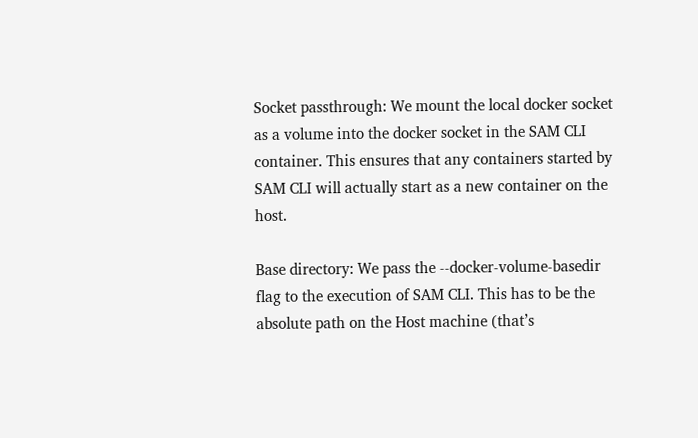Socket passthrough: We mount the local docker socket as a volume into the docker socket in the SAM CLI container. This ensures that any containers started by SAM CLI will actually start as a new container on the host.

Base directory: We pass the --docker-volume-basedir flag to the execution of SAM CLI. This has to be the absolute path on the Host machine (that’s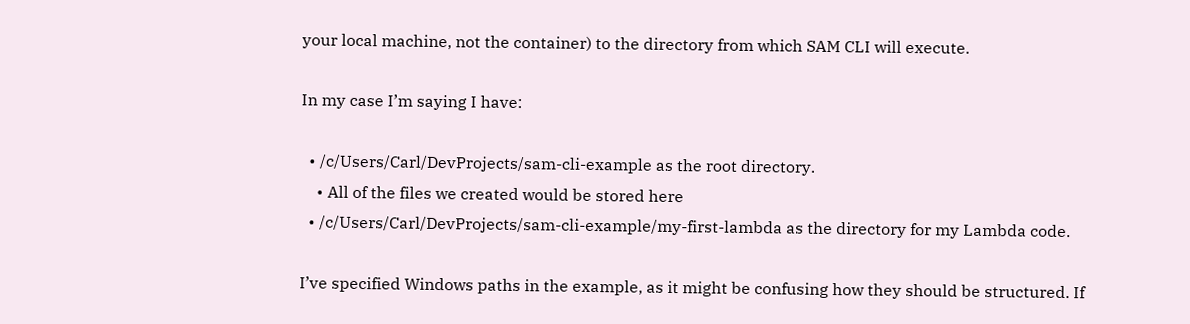your local machine, not the container) to the directory from which SAM CLI will execute.

In my case I’m saying I have:

  • /c/Users/Carl/DevProjects/sam-cli-example as the root directory.
    • All of the files we created would be stored here
  • /c/Users/Carl/DevProjects/sam-cli-example/my-first-lambda as the directory for my Lambda code.

I’ve specified Windows paths in the example, as it might be confusing how they should be structured. If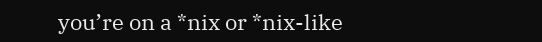you’re on a *nix or *nix-like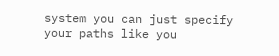system you can just specify your paths like you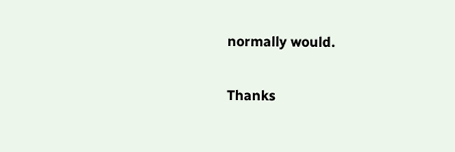normally would.

Thanks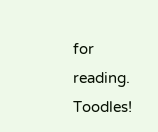for reading. Toodles!